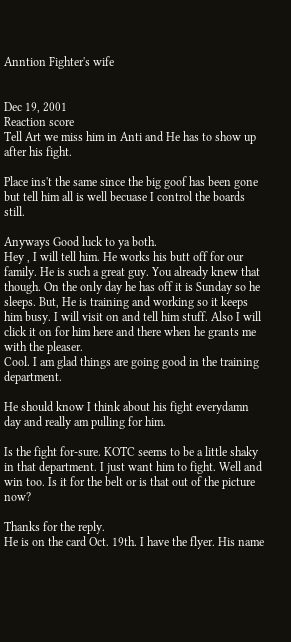Anntion Fighter's wife


Dec 19, 2001
Reaction score
Tell Art we miss him in Anti and He has to show up after his fight.

Place ins't the same since the big goof has been gone but tell him all is well becuase I control the boards still.

Anyways Good luck to ya both.
Hey , I will tell him. He works his butt off for our family. He is such a great guy. You already knew that though. On the only day he has off it is Sunday so he sleeps. But, He is training and working so it keeps him busy. I will visit on and tell him stuff. Also I will click it on for him here and there when he grants me with the pleaser.
Cool. I am glad things are going good in the training department.

He should know I think about his fight everydamn day and really am pulling for him.

Is the fight for-sure. KOTC seems to be a little shaky in that department. I just want him to fight. Well and win too. Is it for the belt or is that out of the picture now?

Thanks for the reply.
He is on the card Oct. 19th. I have the flyer. His name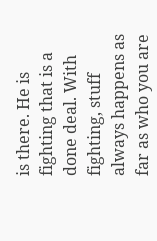is there. He is fighting that is a done deal. With fighting, stuff always happens as far as who you are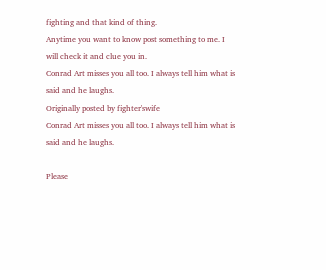fighting and that kind of thing.
Anytime you want to know post something to me. I will check it and clue you in.
Conrad Art misses you all too. I always tell him what is said and he laughs.
Originally posted by fighter'swife
Conrad Art misses you all too. I always tell him what is said and he laughs.

Please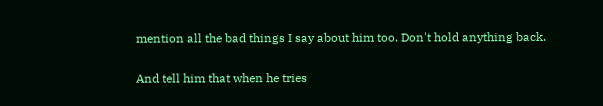mention all the bad things I say about him too. Don't hold anything back.

And tell him that when he tries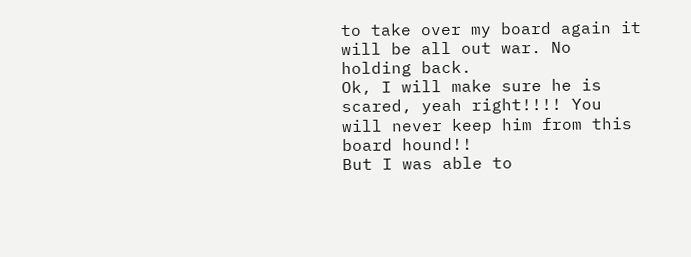to take over my board again it will be all out war. No holding back.
Ok, I will make sure he is scared, yeah right!!!! You will never keep him from this board hound!!
But I was able to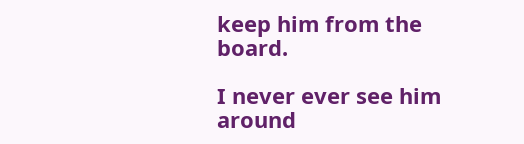keep him from the board.

I never ever see him around